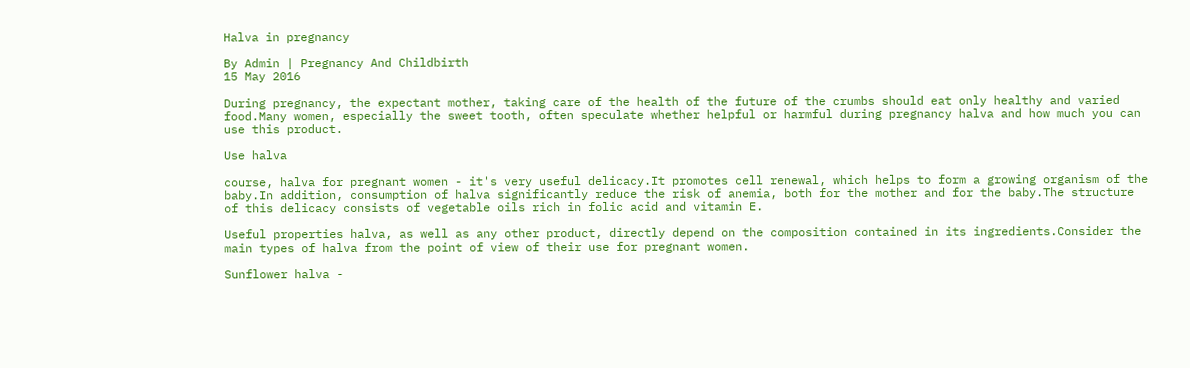Halva in pregnancy

By Admin | Pregnancy And Childbirth
15 May 2016

During pregnancy, the expectant mother, taking care of the health of the future of the crumbs should eat only healthy and varied food.Many women, especially the sweet tooth, often speculate whether helpful or harmful during pregnancy halva and how much you can use this product.

Use halva

course, halva for pregnant women - it's very useful delicacy.It promotes cell renewal, which helps to form a growing organism of the baby.In addition, consumption of halva significantly reduce the risk of anemia, both for the mother and for the baby.The structure of this delicacy consists of vegetable oils rich in folic acid and vitamin E.

Useful properties halva, as well as any other product, directly depend on the composition contained in its ingredients.Consider the main types of halva from the point of view of their use for pregnant women.

Sunflower halva -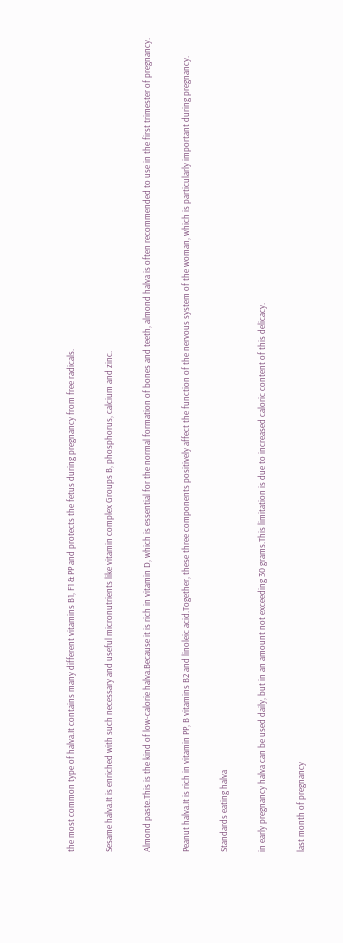the most common type of halva.It contains many different vitamins B1, F1 & PP and protects the fetus during pregnancy from free radicals.

Sesame halva.It is enriched with such necessary and useful micronutrients like vitamin complex Groups B, phosphorus, calcium and zinc.

Almond paste.This is the kind of low-calorie halva.Because it is rich in vitamin D, which is essential for the normal formation of bones and teeth, almond halva is often recommended to use in the first trimester of pregnancy.

Peanut halva.It is rich in vitamin PP, B vitamins B2 and linoleic acid.Together, these three components positively affect the function of the nervous system of the woman, which is particularly important during pregnancy.

Standards eating halva

in early pregnancy halva can be used daily, but in an amount not exceeding 30 grams.This limitation is due to increased caloric content of this delicacy.

last month of pregnancy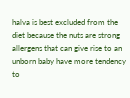halva is best excluded from the diet because the nuts are strong allergens that can give rise to an unborn baby have more tendency to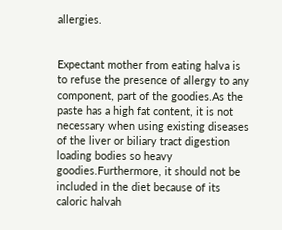allergies.


Expectant mother from eating halva is to refuse the presence of allergy to any component, part of the goodies.As the paste has a high fat content, it is not necessary when using existing diseases of the liver or biliary tract digestion loading bodies so heavy goodies.Furthermore, it should not be included in the diet because of its caloric halvah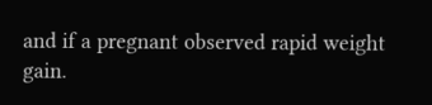and if a pregnant observed rapid weight gain.